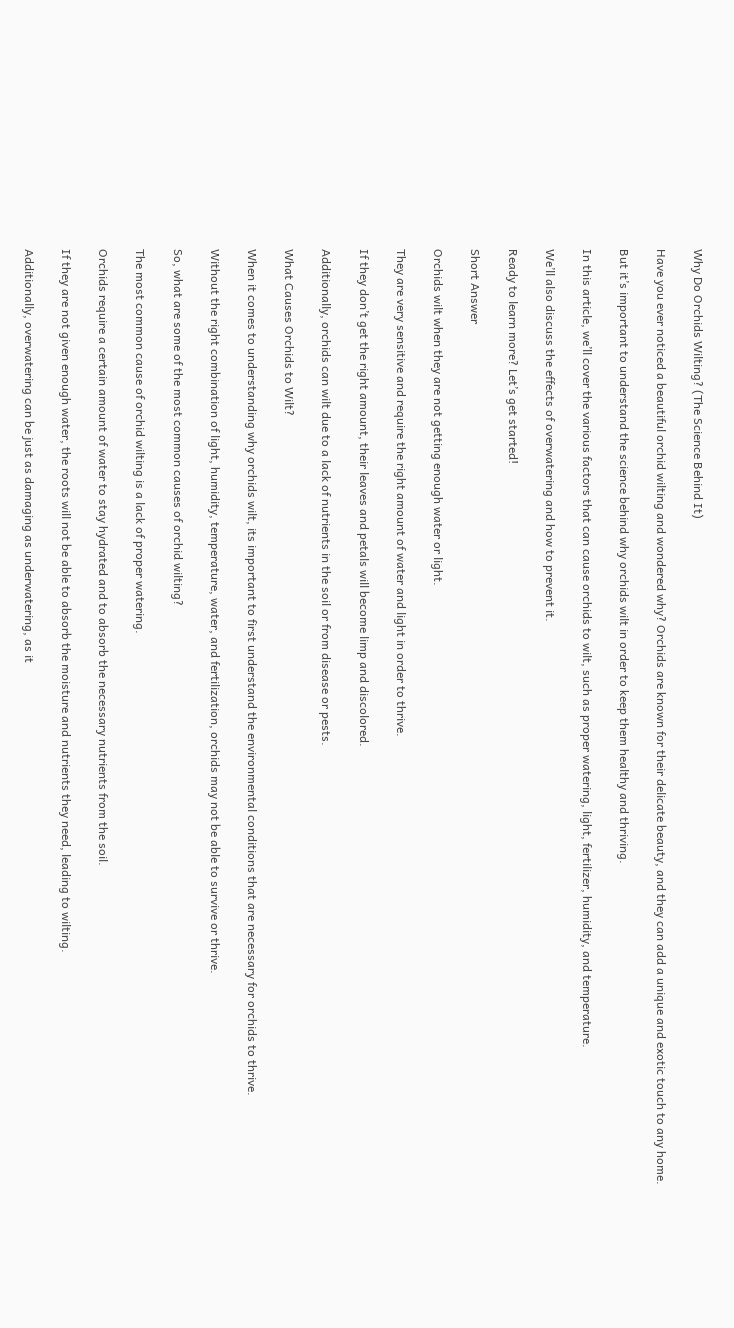Why Do Orchids Wilting? (The Science Behind It)

Have you ever noticed a beautiful orchid wilting and wondered why? Orchids are known for their delicate beauty, and they can add a unique and exotic touch to any home.

But it’s important to understand the science behind why orchids wilt in order to keep them healthy and thriving.

In this article, we’ll cover the various factors that can cause orchids to wilt, such as proper watering, light, fertilizer, humidity, and temperature.

We’ll also discuss the effects of overwatering and how to prevent it.

Ready to learn more? Let’s get started!

Short Answer

Orchids wilt when they are not getting enough water or light.

They are very sensitive and require the right amount of water and light in order to thrive.

If they don’t get the right amount, their leaves and petals will become limp and discolored.

Additionally, orchids can wilt due to a lack of nutrients in the soil or from disease or pests.

What Causes Orchids to Wilt?

When it comes to understanding why orchids wilt, its important to first understand the environmental conditions that are necessary for orchids to thrive.

Without the right combination of light, humidity, temperature, water, and fertilization, orchids may not be able to survive or thrive.

So, what are some of the most common causes of orchid wilting?

The most common cause of orchid wilting is a lack of proper watering.

Orchids require a certain amount of water to stay hydrated and to absorb the necessary nutrients from the soil.

If they are not given enough water, the roots will not be able to absorb the moisture and nutrients they need, leading to wilting.

Additionally, overwatering can be just as damaging as underwatering, as it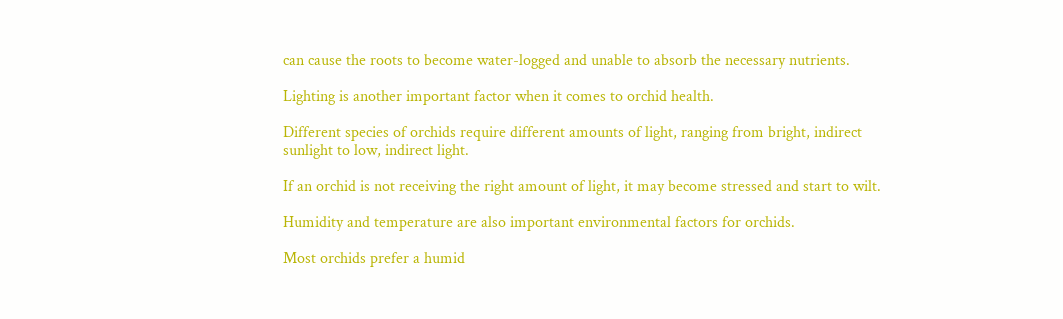can cause the roots to become water-logged and unable to absorb the necessary nutrients.

Lighting is another important factor when it comes to orchid health.

Different species of orchids require different amounts of light, ranging from bright, indirect sunlight to low, indirect light.

If an orchid is not receiving the right amount of light, it may become stressed and start to wilt.

Humidity and temperature are also important environmental factors for orchids.

Most orchids prefer a humid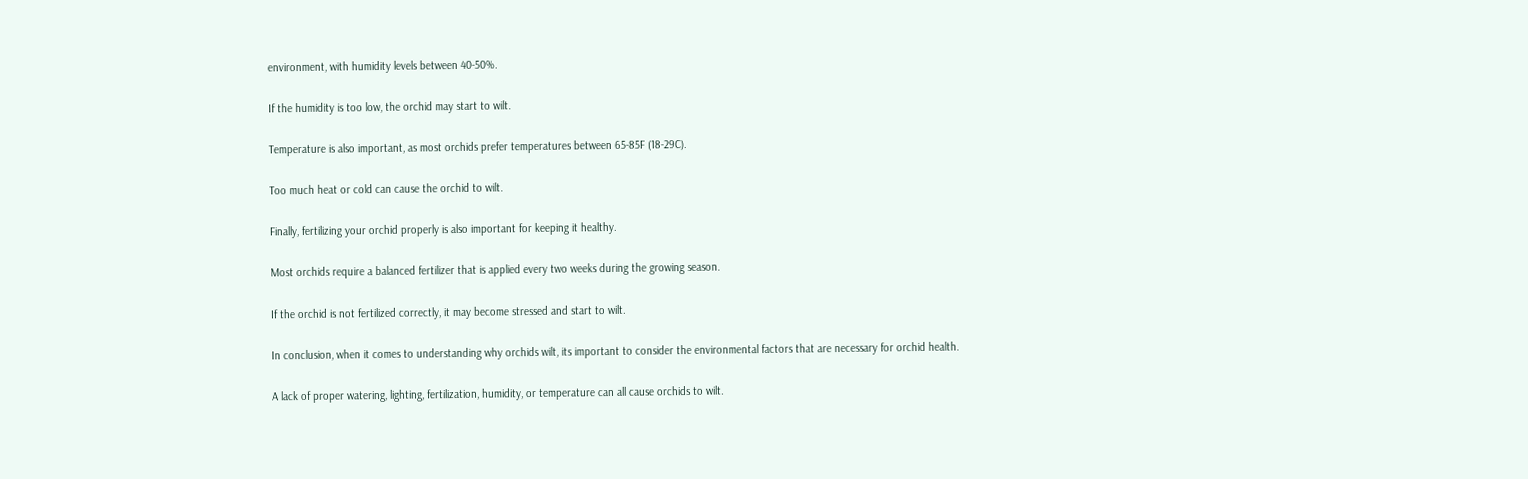environment, with humidity levels between 40-50%.

If the humidity is too low, the orchid may start to wilt.

Temperature is also important, as most orchids prefer temperatures between 65-85F (18-29C).

Too much heat or cold can cause the orchid to wilt.

Finally, fertilizing your orchid properly is also important for keeping it healthy.

Most orchids require a balanced fertilizer that is applied every two weeks during the growing season.

If the orchid is not fertilized correctly, it may become stressed and start to wilt.

In conclusion, when it comes to understanding why orchids wilt, its important to consider the environmental factors that are necessary for orchid health.

A lack of proper watering, lighting, fertilization, humidity, or temperature can all cause orchids to wilt.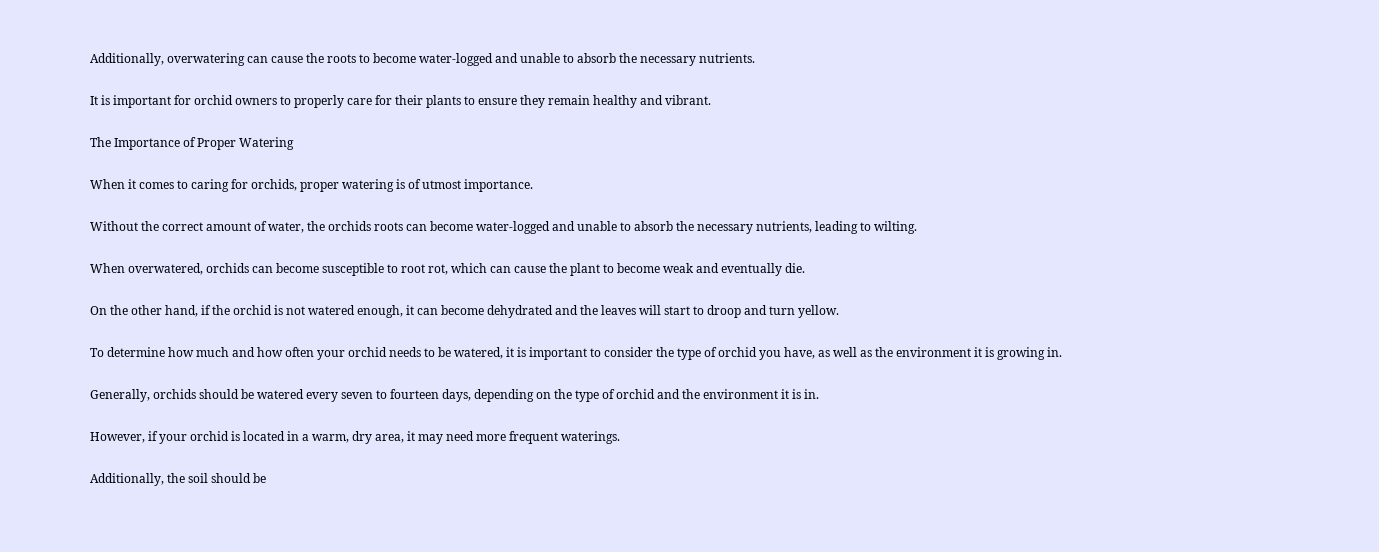Additionally, overwatering can cause the roots to become water-logged and unable to absorb the necessary nutrients.

It is important for orchid owners to properly care for their plants to ensure they remain healthy and vibrant.

The Importance of Proper Watering

When it comes to caring for orchids, proper watering is of utmost importance.

Without the correct amount of water, the orchids roots can become water-logged and unable to absorb the necessary nutrients, leading to wilting.

When overwatered, orchids can become susceptible to root rot, which can cause the plant to become weak and eventually die.

On the other hand, if the orchid is not watered enough, it can become dehydrated and the leaves will start to droop and turn yellow.

To determine how much and how often your orchid needs to be watered, it is important to consider the type of orchid you have, as well as the environment it is growing in.

Generally, orchids should be watered every seven to fourteen days, depending on the type of orchid and the environment it is in.

However, if your orchid is located in a warm, dry area, it may need more frequent waterings.

Additionally, the soil should be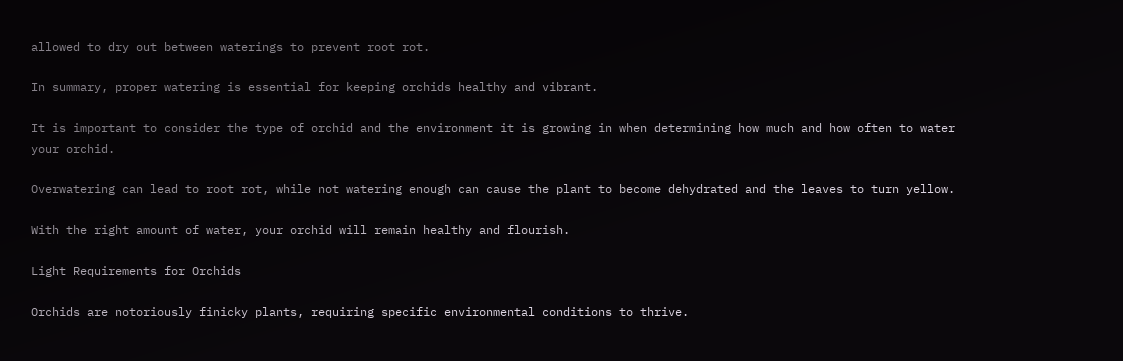allowed to dry out between waterings to prevent root rot.

In summary, proper watering is essential for keeping orchids healthy and vibrant.

It is important to consider the type of orchid and the environment it is growing in when determining how much and how often to water your orchid.

Overwatering can lead to root rot, while not watering enough can cause the plant to become dehydrated and the leaves to turn yellow.

With the right amount of water, your orchid will remain healthy and flourish.

Light Requirements for Orchids

Orchids are notoriously finicky plants, requiring specific environmental conditions to thrive.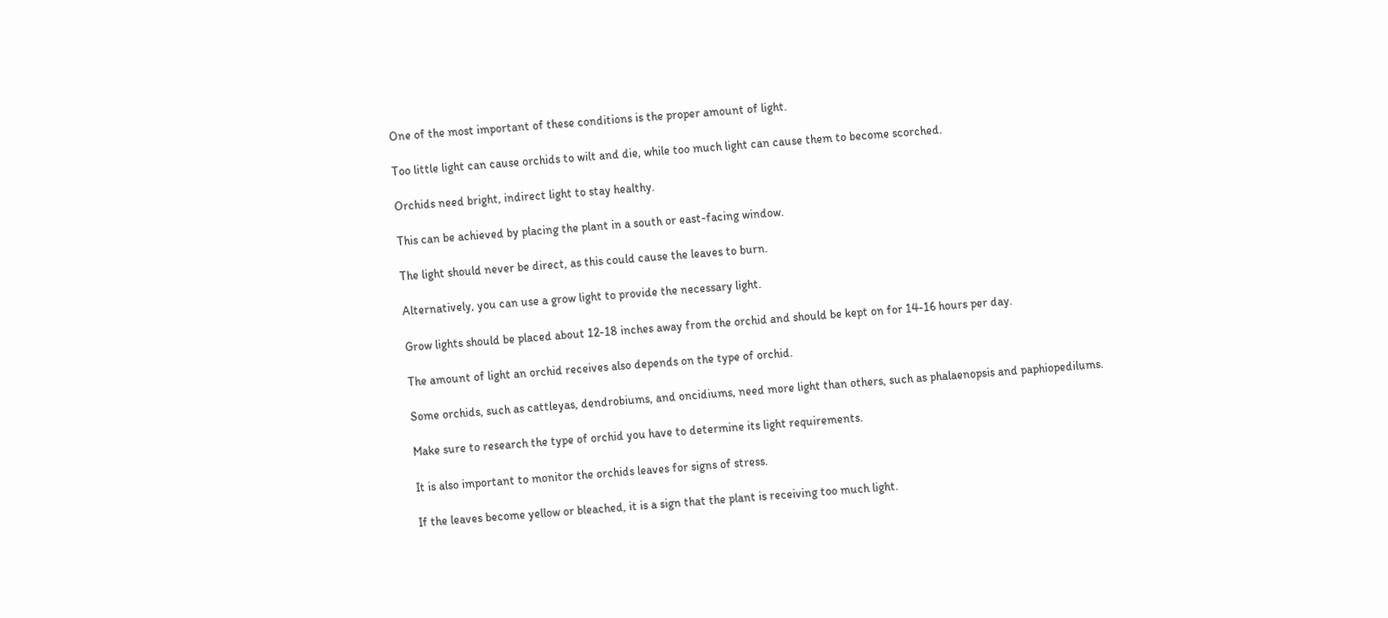One of the most important of these conditions is the proper amount of light.

Too little light can cause orchids to wilt and die, while too much light can cause them to become scorched.

Orchids need bright, indirect light to stay healthy.

This can be achieved by placing the plant in a south or east-facing window.

The light should never be direct, as this could cause the leaves to burn.

Alternatively, you can use a grow light to provide the necessary light.

Grow lights should be placed about 12-18 inches away from the orchid and should be kept on for 14-16 hours per day.

The amount of light an orchid receives also depends on the type of orchid.

Some orchids, such as cattleyas, dendrobiums, and oncidiums, need more light than others, such as phalaenopsis and paphiopedilums.

Make sure to research the type of orchid you have to determine its light requirements.

It is also important to monitor the orchids leaves for signs of stress.

If the leaves become yellow or bleached, it is a sign that the plant is receiving too much light.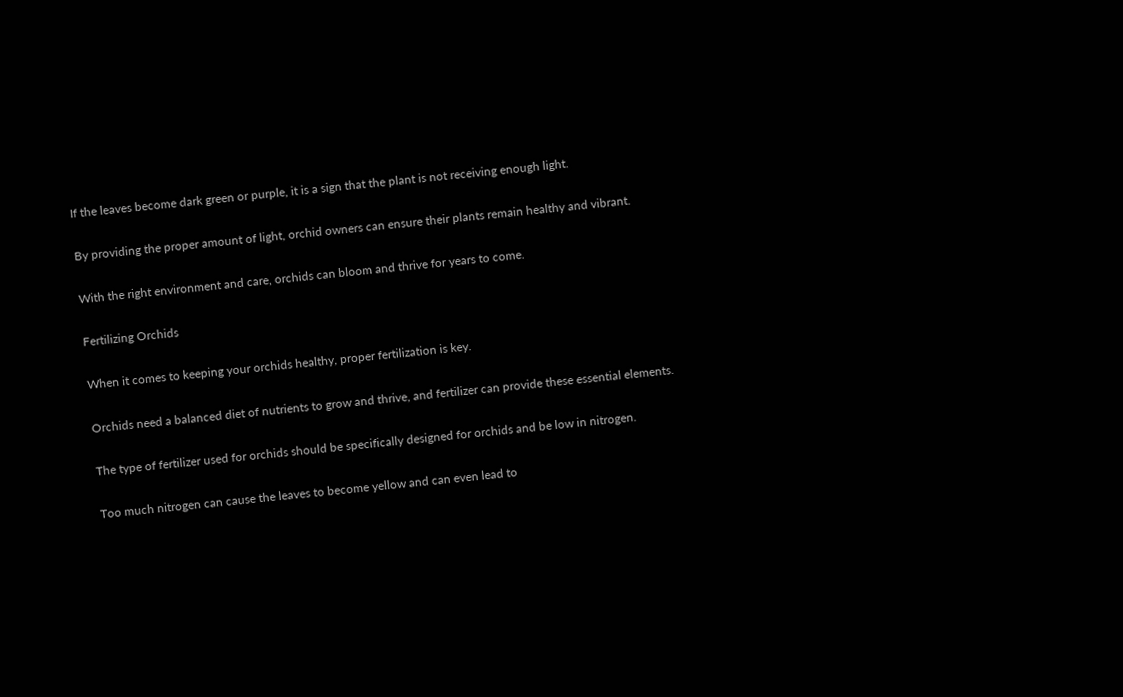If the leaves become dark green or purple, it is a sign that the plant is not receiving enough light.

By providing the proper amount of light, orchid owners can ensure their plants remain healthy and vibrant.

With the right environment and care, orchids can bloom and thrive for years to come.

Fertilizing Orchids

When it comes to keeping your orchids healthy, proper fertilization is key.

Orchids need a balanced diet of nutrients to grow and thrive, and fertilizer can provide these essential elements.

The type of fertilizer used for orchids should be specifically designed for orchids and be low in nitrogen.

Too much nitrogen can cause the leaves to become yellow and can even lead to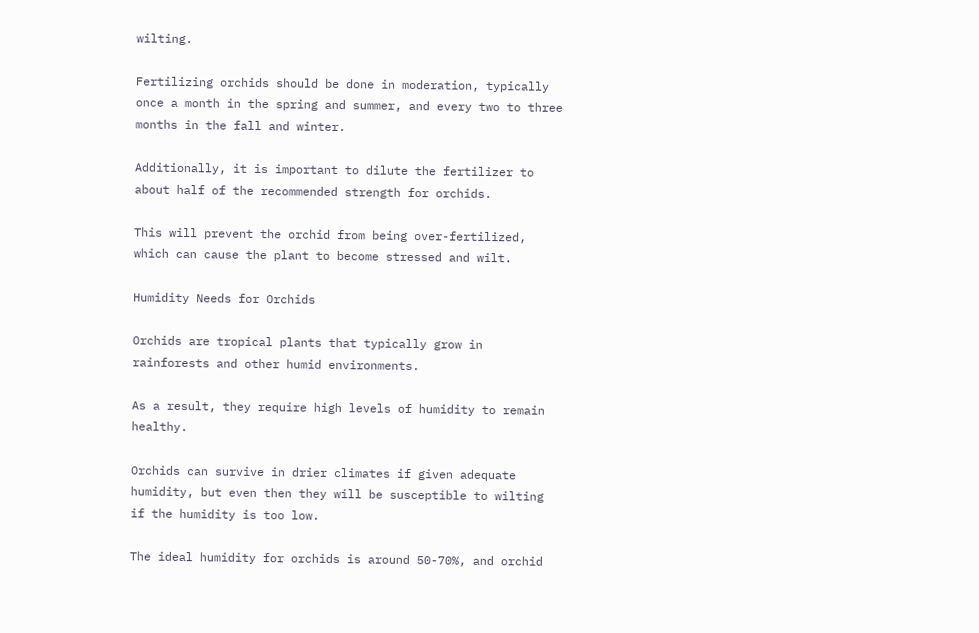wilting.

Fertilizing orchids should be done in moderation, typically once a month in the spring and summer, and every two to three months in the fall and winter.

Additionally, it is important to dilute the fertilizer to about half of the recommended strength for orchids.

This will prevent the orchid from being over-fertilized, which can cause the plant to become stressed and wilt.

Humidity Needs for Orchids

Orchids are tropical plants that typically grow in rainforests and other humid environments.

As a result, they require high levels of humidity to remain healthy.

Orchids can survive in drier climates if given adequate humidity, but even then they will be susceptible to wilting if the humidity is too low.

The ideal humidity for orchids is around 50-70%, and orchid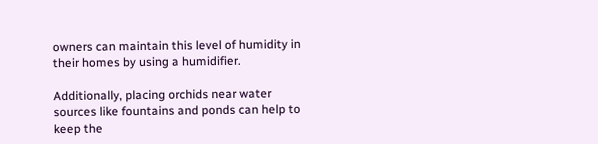owners can maintain this level of humidity in their homes by using a humidifier.

Additionally, placing orchids near water sources like fountains and ponds can help to keep the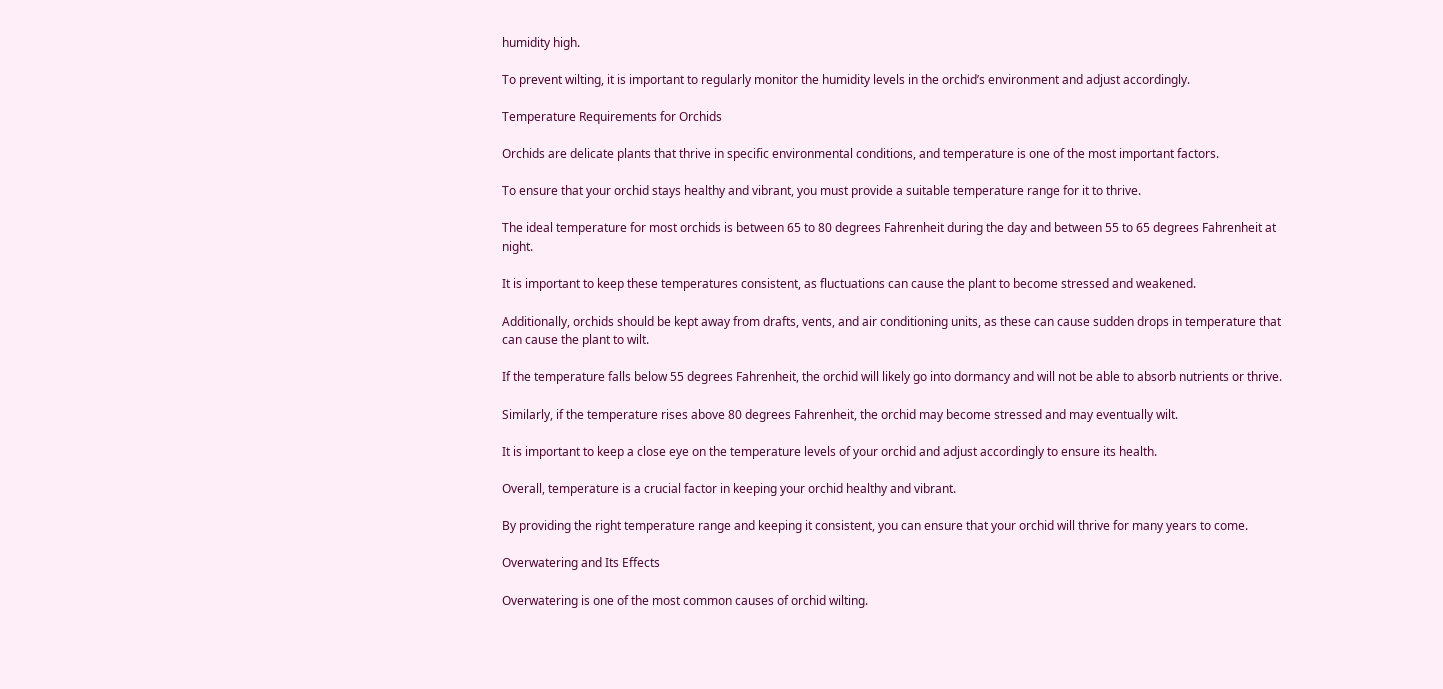humidity high.

To prevent wilting, it is important to regularly monitor the humidity levels in the orchid’s environment and adjust accordingly.

Temperature Requirements for Orchids

Orchids are delicate plants that thrive in specific environmental conditions, and temperature is one of the most important factors.

To ensure that your orchid stays healthy and vibrant, you must provide a suitable temperature range for it to thrive.

The ideal temperature for most orchids is between 65 to 80 degrees Fahrenheit during the day and between 55 to 65 degrees Fahrenheit at night.

It is important to keep these temperatures consistent, as fluctuations can cause the plant to become stressed and weakened.

Additionally, orchids should be kept away from drafts, vents, and air conditioning units, as these can cause sudden drops in temperature that can cause the plant to wilt.

If the temperature falls below 55 degrees Fahrenheit, the orchid will likely go into dormancy and will not be able to absorb nutrients or thrive.

Similarly, if the temperature rises above 80 degrees Fahrenheit, the orchid may become stressed and may eventually wilt.

It is important to keep a close eye on the temperature levels of your orchid and adjust accordingly to ensure its health.

Overall, temperature is a crucial factor in keeping your orchid healthy and vibrant.

By providing the right temperature range and keeping it consistent, you can ensure that your orchid will thrive for many years to come.

Overwatering and Its Effects

Overwatering is one of the most common causes of orchid wilting.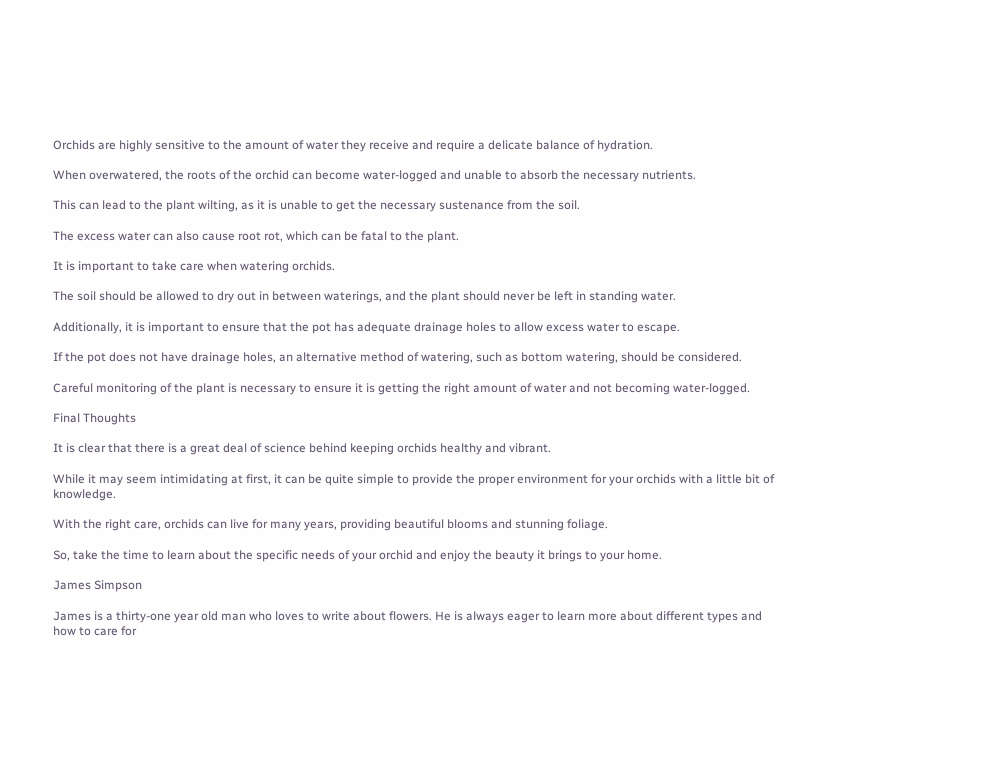Orchids are highly sensitive to the amount of water they receive and require a delicate balance of hydration.

When overwatered, the roots of the orchid can become water-logged and unable to absorb the necessary nutrients.

This can lead to the plant wilting, as it is unable to get the necessary sustenance from the soil.

The excess water can also cause root rot, which can be fatal to the plant.

It is important to take care when watering orchids.

The soil should be allowed to dry out in between waterings, and the plant should never be left in standing water.

Additionally, it is important to ensure that the pot has adequate drainage holes to allow excess water to escape.

If the pot does not have drainage holes, an alternative method of watering, such as bottom watering, should be considered.

Careful monitoring of the plant is necessary to ensure it is getting the right amount of water and not becoming water-logged.

Final Thoughts

It is clear that there is a great deal of science behind keeping orchids healthy and vibrant.

While it may seem intimidating at first, it can be quite simple to provide the proper environment for your orchids with a little bit of knowledge.

With the right care, orchids can live for many years, providing beautiful blooms and stunning foliage.

So, take the time to learn about the specific needs of your orchid and enjoy the beauty it brings to your home.

James Simpson

James is a thirty-one year old man who loves to write about flowers. He is always eager to learn more about different types and how to care for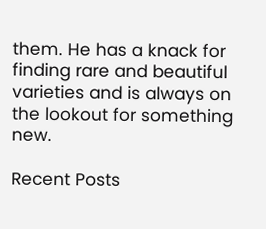them. He has a knack for finding rare and beautiful varieties and is always on the lookout for something new.

Recent Posts